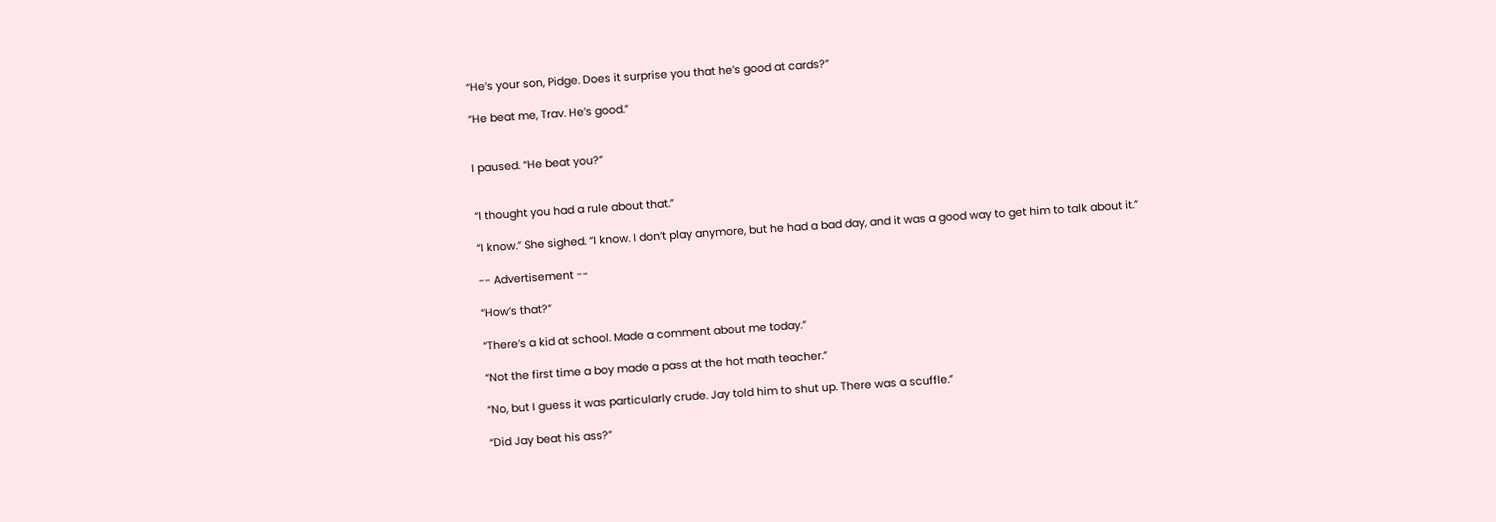“He’s your son, Pidge. Does it surprise you that he’s good at cards?”

“He beat me, Trav. He’s good.”


I paused. “He beat you?”


“I thought you had a rule about that.”

“I know.” She sighed. “I know. I don’t play anymore, but he had a bad day, and it was a good way to get him to talk about it.”

-- Advertisement --

“How’s that?”

“There’s a kid at school. Made a comment about me today.”

“Not the first time a boy made a pass at the hot math teacher.”

“No, but I guess it was particularly crude. Jay told him to shut up. There was a scuffle.”

“Did Jay beat his ass?”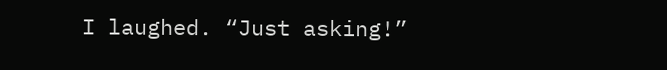I laughed. “Just asking!”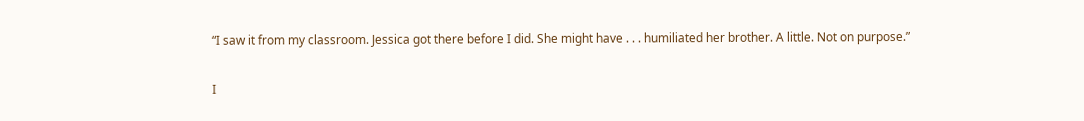“I saw it from my classroom. Jessica got there before I did. She might have . . . humiliated her brother. A little. Not on purpose.”

I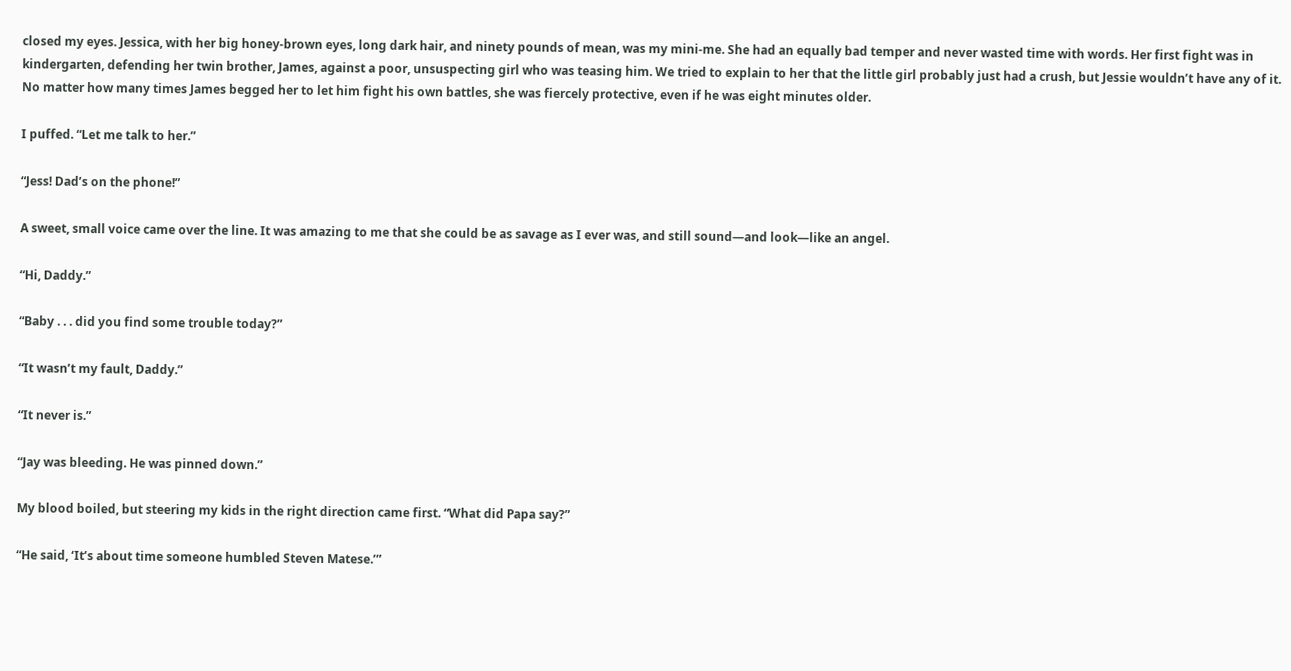closed my eyes. Jessica, with her big honey-brown eyes, long dark hair, and ninety pounds of mean, was my mini-me. She had an equally bad temper and never wasted time with words. Her first fight was in kindergarten, defending her twin brother, James, against a poor, unsuspecting girl who was teasing him. We tried to explain to her that the little girl probably just had a crush, but Jessie wouldn’t have any of it. No matter how many times James begged her to let him fight his own battles, she was fiercely protective, even if he was eight minutes older.

I puffed. “Let me talk to her.”

“Jess! Dad’s on the phone!”

A sweet, small voice came over the line. It was amazing to me that she could be as savage as I ever was, and still sound—and look—like an angel.

“Hi, Daddy.”

“Baby . . . did you find some trouble today?”

“It wasn’t my fault, Daddy.”

“It never is.”

“Jay was bleeding. He was pinned down.”

My blood boiled, but steering my kids in the right direction came first. “What did Papa say?”

“He said, ‘It’s about time someone humbled Steven Matese.’”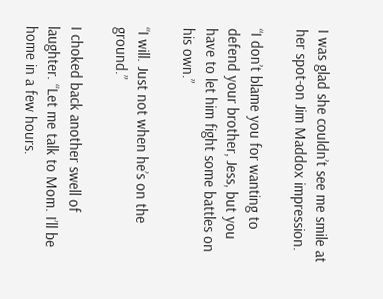I was glad she couldn’t see me smile at her spot-on Jim Maddox impression.

“I don’t blame you for wanting to defend your brother, Jess, but you have to let him fight some battles on his own.”

“I will. Just not when he’s on the ground.”

I choked back another swell of laughter. “Let me talk to Mom. I’ll be home in a few hours.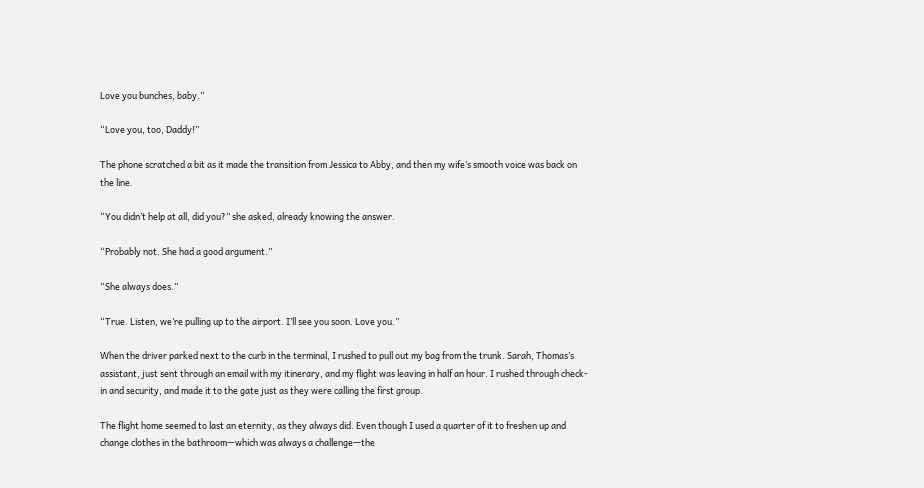Love you bunches, baby.”

“Love you, too, Daddy!”

The phone scratched a bit as it made the transition from Jessica to Abby, and then my wife’s smooth voice was back on the line.

“You didn’t help at all, did you?” she asked, already knowing the answer.

“Probably not. She had a good argument.”

“She always does.”

“True. Listen, we’re pulling up to the airport. I’ll see you soon. Love you.”

When the driver parked next to the curb in the terminal, I rushed to pull out my bag from the trunk. Sarah, Thomas’s assistant, just sent through an email with my itinerary, and my flight was leaving in half an hour. I rushed through check-in and security, and made it to the gate just as they were calling the first group.

The flight home seemed to last an eternity, as they always did. Even though I used a quarter of it to freshen up and change clothes in the bathroom—which was always a challenge—the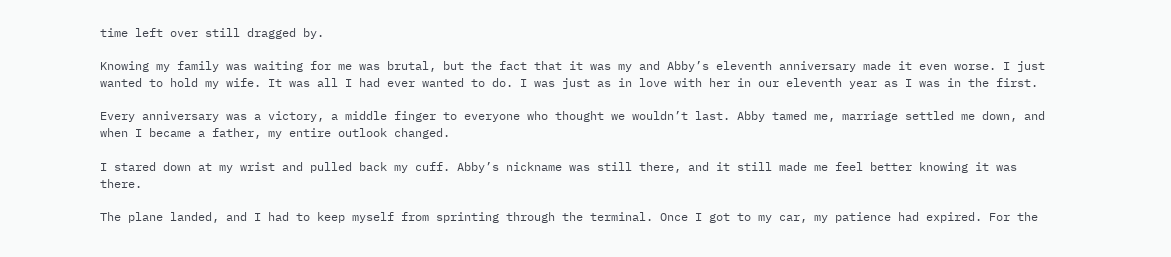time left over still dragged by.

Knowing my family was waiting for me was brutal, but the fact that it was my and Abby’s eleventh anniversary made it even worse. I just wanted to hold my wife. It was all I had ever wanted to do. I was just as in love with her in our eleventh year as I was in the first.

Every anniversary was a victory, a middle finger to everyone who thought we wouldn’t last. Abby tamed me, marriage settled me down, and when I became a father, my entire outlook changed.

I stared down at my wrist and pulled back my cuff. Abby’s nickname was still there, and it still made me feel better knowing it was there.

The plane landed, and I had to keep myself from sprinting through the terminal. Once I got to my car, my patience had expired. For the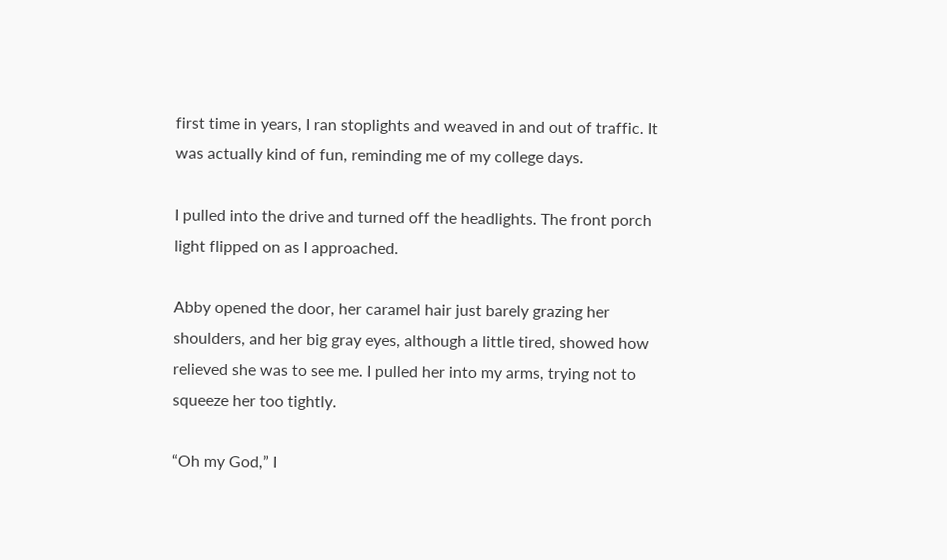first time in years, I ran stoplights and weaved in and out of traffic. It was actually kind of fun, reminding me of my college days.

I pulled into the drive and turned off the headlights. The front porch light flipped on as I approached.

Abby opened the door, her caramel hair just barely grazing her shoulders, and her big gray eyes, although a little tired, showed how relieved she was to see me. I pulled her into my arms, trying not to squeeze her too tightly.

“Oh my God,” I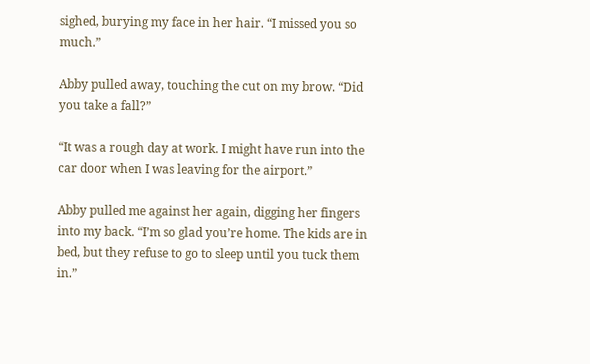sighed, burying my face in her hair. “I missed you so much.”

Abby pulled away, touching the cut on my brow. “Did you take a fall?”

“It was a rough day at work. I might have run into the car door when I was leaving for the airport.”

Abby pulled me against her again, digging her fingers into my back. “I’m so glad you’re home. The kids are in bed, but they refuse to go to sleep until you tuck them in.”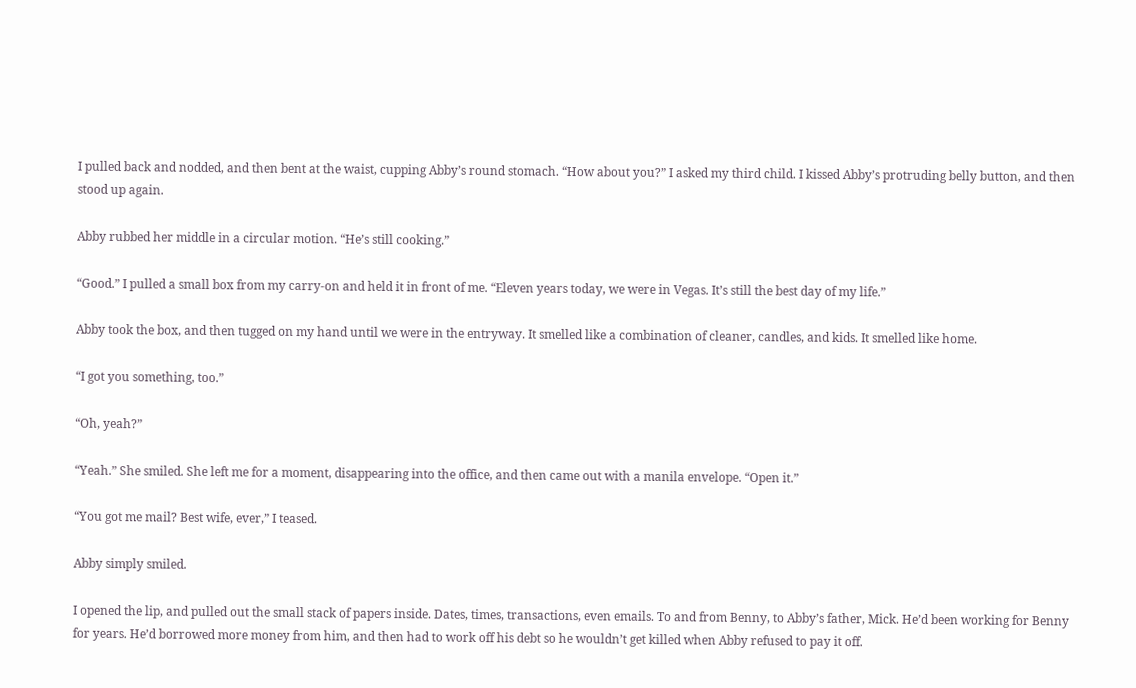I pulled back and nodded, and then bent at the waist, cupping Abby’s round stomach. “How about you?” I asked my third child. I kissed Abby’s protruding belly button, and then stood up again.

Abby rubbed her middle in a circular motion. “He’s still cooking.”

“Good.” I pulled a small box from my carry-on and held it in front of me. “Eleven years today, we were in Vegas. It’s still the best day of my life.”

Abby took the box, and then tugged on my hand until we were in the entryway. It smelled like a combination of cleaner, candles, and kids. It smelled like home.

“I got you something, too.”

“Oh, yeah?”

“Yeah.” She smiled. She left me for a moment, disappearing into the office, and then came out with a manila envelope. “Open it.”

“You got me mail? Best wife, ever,” I teased.

Abby simply smiled.

I opened the lip, and pulled out the small stack of papers inside. Dates, times, transactions, even emails. To and from Benny, to Abby’s father, Mick. He’d been working for Benny for years. He’d borrowed more money from him, and then had to work off his debt so he wouldn’t get killed when Abby refused to pay it off.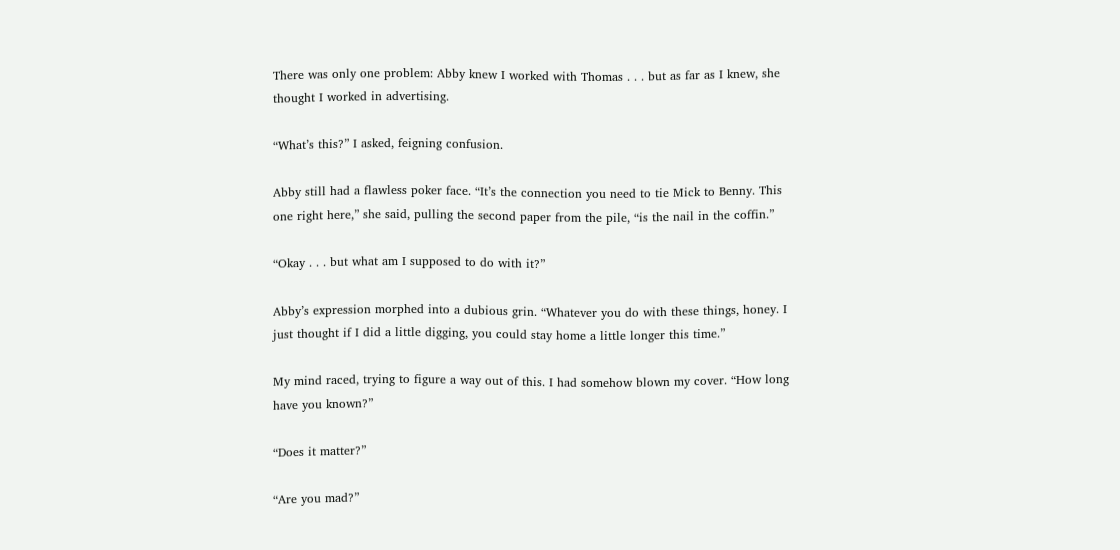There was only one problem: Abby knew I worked with Thomas . . . but as far as I knew, she thought I worked in advertising.

“What’s this?” I asked, feigning confusion.

Abby still had a flawless poker face. “It’s the connection you need to tie Mick to Benny. This one right here,” she said, pulling the second paper from the pile, “is the nail in the coffin.”

“Okay . . . but what am I supposed to do with it?”

Abby’s expression morphed into a dubious grin. “Whatever you do with these things, honey. I just thought if I did a little digging, you could stay home a little longer this time.”

My mind raced, trying to figure a way out of this. I had somehow blown my cover. “How long have you known?”

“Does it matter?”

“Are you mad?”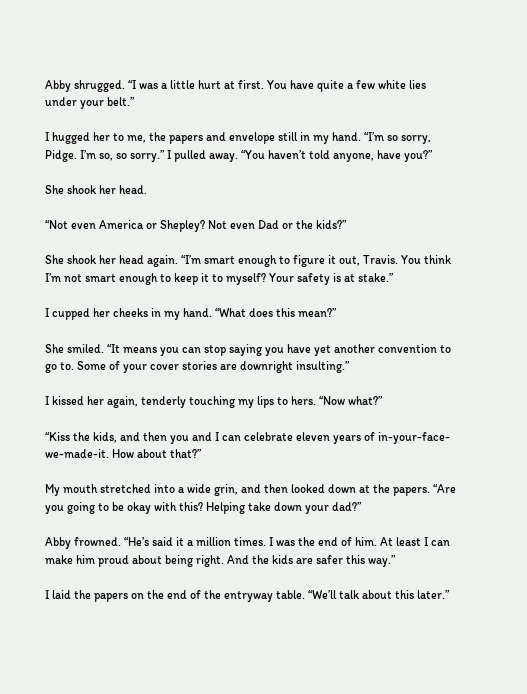Abby shrugged. “I was a little hurt at first. You have quite a few white lies under your belt.”

I hugged her to me, the papers and envelope still in my hand. “I’m so sorry, Pidge. I’m so, so sorry.” I pulled away. “You haven’t told anyone, have you?”

She shook her head.

“Not even America or Shepley? Not even Dad or the kids?”

She shook her head again. “I’m smart enough to figure it out, Travis. You think I’m not smart enough to keep it to myself? Your safety is at stake.”

I cupped her cheeks in my hand. “What does this mean?”

She smiled. “It means you can stop saying you have yet another convention to go to. Some of your cover stories are downright insulting.”

I kissed her again, tenderly touching my lips to hers. “Now what?”

“Kiss the kids, and then you and I can celebrate eleven years of in-your-face-we-made-it. How about that?”

My mouth stretched into a wide grin, and then looked down at the papers. “Are you going to be okay with this? Helping take down your dad?”

Abby frowned. “He’s said it a million times. I was the end of him. At least I can make him proud about being right. And the kids are safer this way.”

I laid the papers on the end of the entryway table. “We’ll talk about this later.”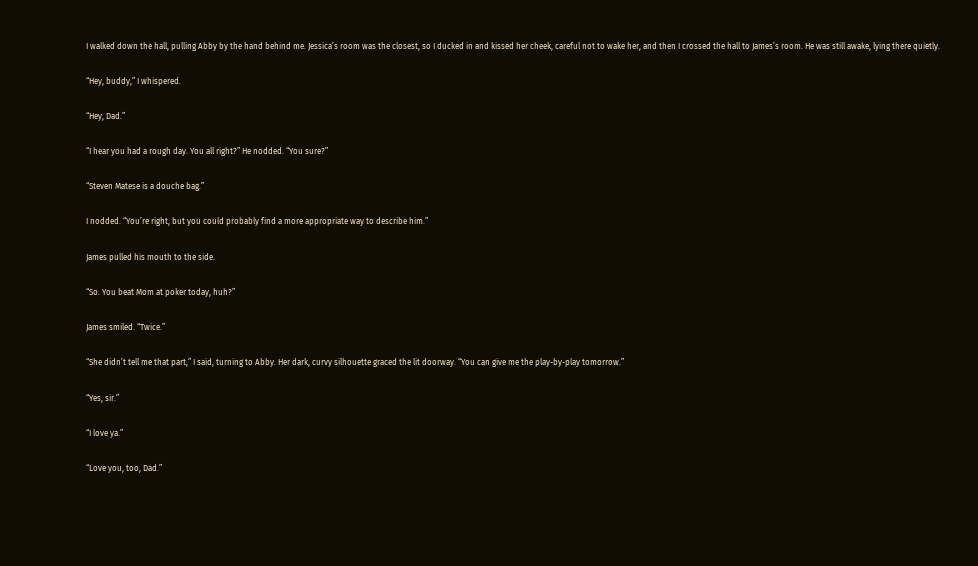I walked down the hall, pulling Abby by the hand behind me. Jessica’s room was the closest, so I ducked in and kissed her cheek, careful not to wake her, and then I crossed the hall to James’s room. He was still awake, lying there quietly.

“Hey, buddy,” I whispered.

“Hey, Dad.”

“I hear you had a rough day. You all right?” He nodded. “You sure?”

“Steven Matese is a douche bag.”

I nodded. “You’re right, but you could probably find a more appropriate way to describe him.”

James pulled his mouth to the side.

“So. You beat Mom at poker today, huh?”

James smiled. “Twice.”

“She didn’t tell me that part,” I said, turning to Abby. Her dark, curvy silhouette graced the lit doorway. “You can give me the play-by-play tomorrow.”

“Yes, sir.”

“I love ya.”

“Love you, too, Dad.”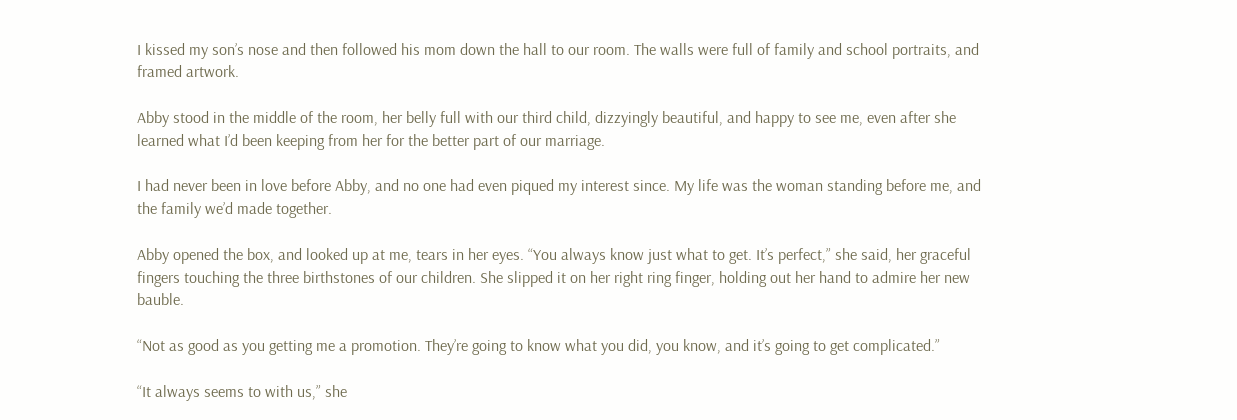I kissed my son’s nose and then followed his mom down the hall to our room. The walls were full of family and school portraits, and framed artwork.

Abby stood in the middle of the room, her belly full with our third child, dizzyingly beautiful, and happy to see me, even after she learned what I’d been keeping from her for the better part of our marriage.

I had never been in love before Abby, and no one had even piqued my interest since. My life was the woman standing before me, and the family we’d made together.

Abby opened the box, and looked up at me, tears in her eyes. “You always know just what to get. It’s perfect,” she said, her graceful fingers touching the three birthstones of our children. She slipped it on her right ring finger, holding out her hand to admire her new bauble.

“Not as good as you getting me a promotion. They’re going to know what you did, you know, and it’s going to get complicated.”

“It always seems to with us,” she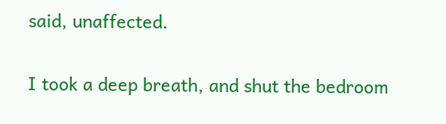said, unaffected.

I took a deep breath, and shut the bedroom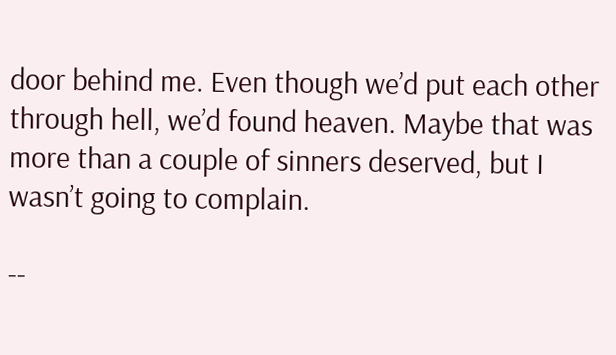door behind me. Even though we’d put each other through hell, we’d found heaven. Maybe that was more than a couple of sinners deserved, but I wasn’t going to complain.

--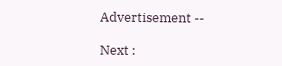Advertisement --

Next :